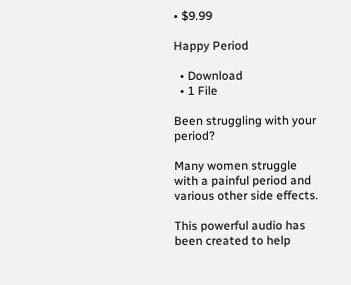• $9.99

Happy Period

  • Download
  • 1 File

Been struggling with your period?

Many women struggle with a painful period and various other side effects.

This powerful audio has been created to help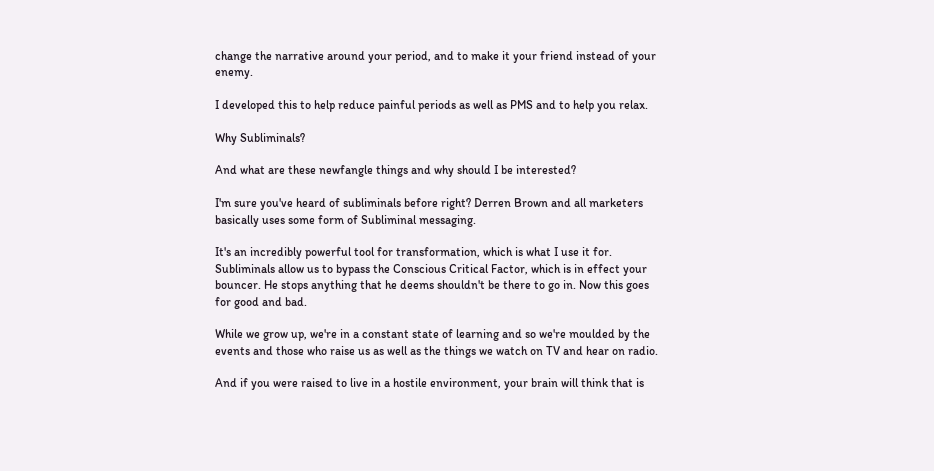change the narrative around your period, and to make it your friend instead of your enemy.

I developed this to help reduce painful periods as well as PMS and to help you relax.

Why Subliminals?

And what are these newfangle things and why should I be interested?

I'm sure you've heard of subliminals before right? Derren Brown and all marketers basically uses some form of Subliminal messaging.

It's an incredibly powerful tool for transformation, which is what I use it for. Subliminals allow us to bypass the Conscious Critical Factor, which is in effect your bouncer. He stops anything that he deems shouldn't be there to go in. Now this goes for good and bad.

While we grow up, we're in a constant state of learning and so we're moulded by the events and those who raise us as well as the things we watch on TV and hear on radio.

And if you were raised to live in a hostile environment, your brain will think that is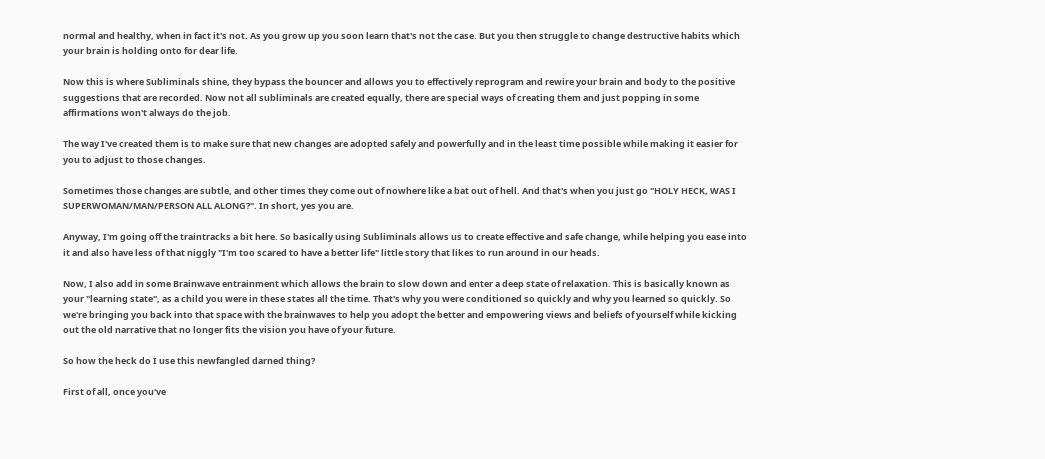normal and healthy, when in fact it's not. As you grow up you soon learn that's not the case. But you then struggle to change destructive habits which your brain is holding onto for dear life.

Now this is where Subliminals shine, they bypass the bouncer and allows you to effectively reprogram and rewire your brain and body to the positive suggestions that are recorded. Now not all subliminals are created equally, there are special ways of creating them and just popping in some affirmations won't always do the job.

The way I've created them is to make sure that new changes are adopted safely and powerfully and in the least time possible while making it easier for you to adjust to those changes.

Sometimes those changes are subtle, and other times they come out of nowhere like a bat out of hell. And that's when you just go "HOLY HECK, WAS I SUPERWOMAN/MAN/PERSON ALL ALONG?". In short, yes you are.

Anyway, I'm going off the traintracks a bit here. So basically using Subliminals allows us to create effective and safe change, while helping you ease into it and also have less of that niggly "I'm too scared to have a better life" little story that likes to run around in our heads.

Now, I also add in some Brainwave entrainment which allows the brain to slow down and enter a deep state of relaxation. This is basically known as your "learning state", as a child you were in these states all the time. That's why you were conditioned so quickly and why you learned so quickly. So we're bringing you back into that space with the brainwaves to help you adopt the better and empowering views and beliefs of yourself while kicking out the old narrative that no longer fits the vision you have of your future.

So how the heck do I use this newfangled darned thing?

First of all, once you've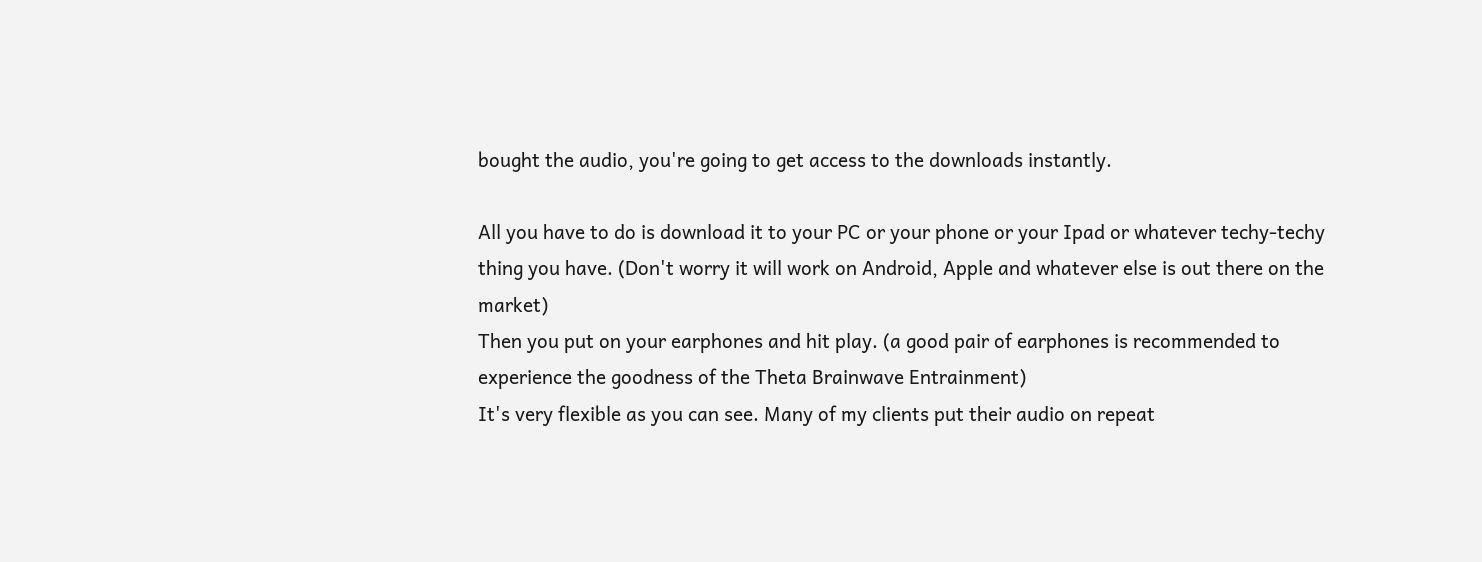bought the audio, you're going to get access to the downloads instantly.

All you have to do is download it to your PC or your phone or your Ipad or whatever techy-techy thing you have. (Don't worry it will work on Android, Apple and whatever else is out there on the market)
Then you put on your earphones and hit play. (a good pair of earphones is recommended to experience the goodness of the Theta Brainwave Entrainment)
It's very flexible as you can see. Many of my clients put their audio on repeat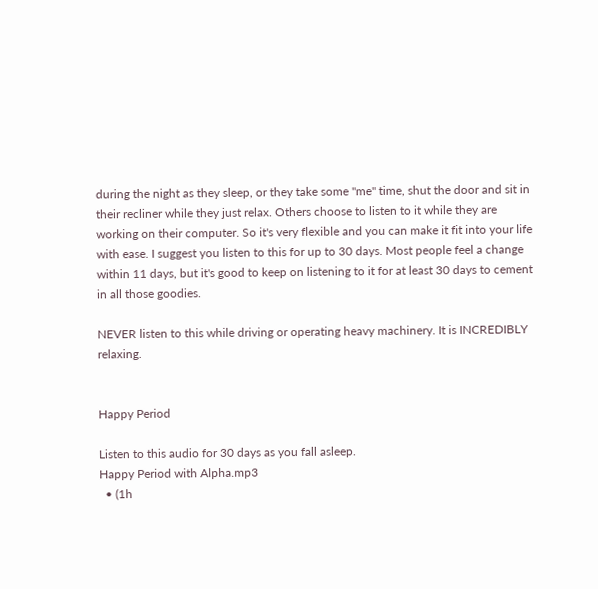during the night as they sleep, or they take some "me" time, shut the door and sit in their recliner while they just relax. Others choose to listen to it while they are working on their computer. So it's very flexible and you can make it fit into your life with ease. I suggest you listen to this for up to 30 days. Most people feel a change within 11 days, but it's good to keep on listening to it for at least 30 days to cement in all those goodies.

NEVER listen to this while driving or operating heavy machinery. It is INCREDIBLY relaxing.


Happy Period

Listen to this audio for 30 days as you fall asleep.
Happy Period with Alpha.mp3
  • (1h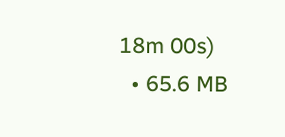18m 00s)
  • 65.6 MB